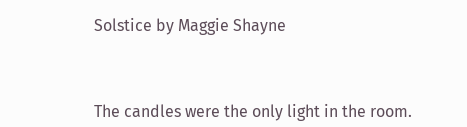Solstice by Maggie Shayne



The candles were the only light in the room.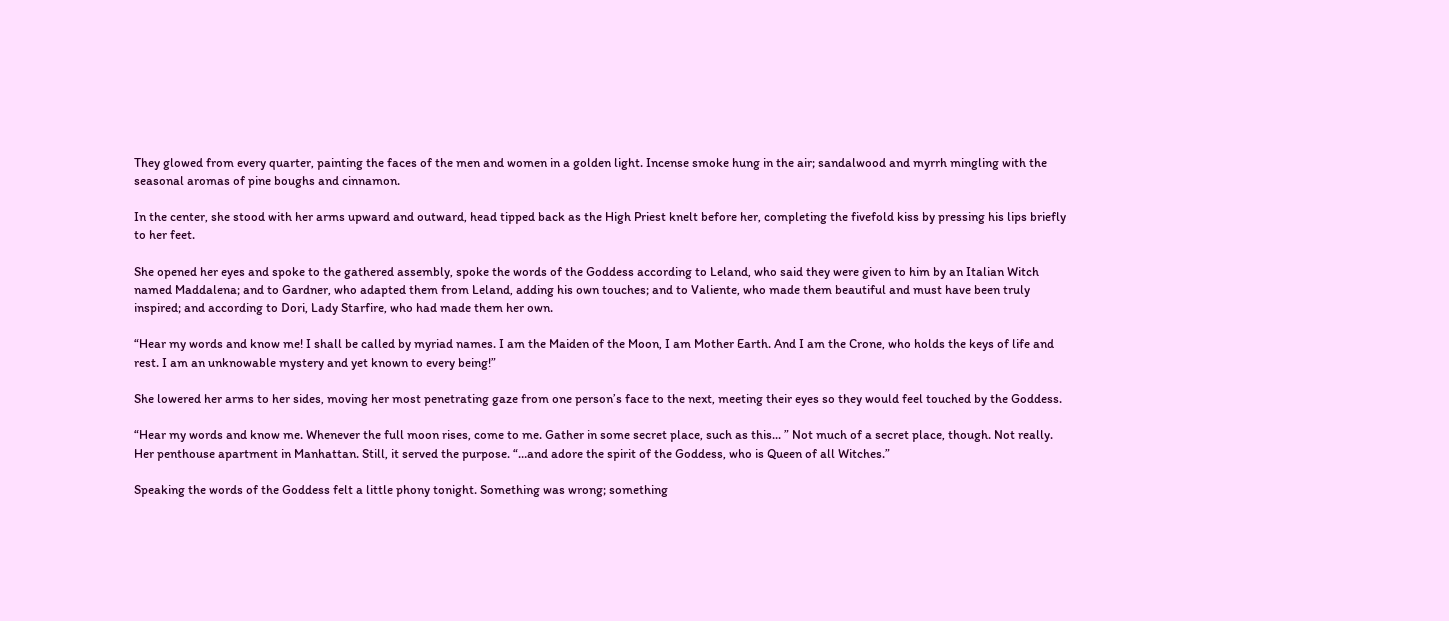They glowed from every quarter, painting the faces of the men and women in a golden light. Incense smoke hung in the air; sandalwood and myrrh mingling with the seasonal aromas of pine boughs and cinnamon.

In the center, she stood with her arms upward and outward, head tipped back as the High Priest knelt before her, completing the fivefold kiss by pressing his lips briefly to her feet.

She opened her eyes and spoke to the gathered assembly, spoke the words of the Goddess according to Leland, who said they were given to him by an Italian Witch named Maddalena; and to Gardner, who adapted them from Leland, adding his own touches; and to Valiente, who made them beautiful and must have been truly inspired; and according to Dori, Lady Starfire, who had made them her own.

“Hear my words and know me! I shall be called by myriad names. I am the Maiden of the Moon, I am Mother Earth. And I am the Crone, who holds the keys of life and rest. I am an unknowable mystery and yet known to every being!”

She lowered her arms to her sides, moving her most penetrating gaze from one person’s face to the next, meeting their eyes so they would feel touched by the Goddess.

“Hear my words and know me. Whenever the full moon rises, come to me. Gather in some secret place, such as this... ” Not much of a secret place, though. Not really. Her penthouse apartment in Manhattan. Still, it served the purpose. “…and adore the spirit of the Goddess, who is Queen of all Witches.”

Speaking the words of the Goddess felt a little phony tonight. Something was wrong; something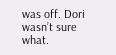was off. Dori wasn’t sure what.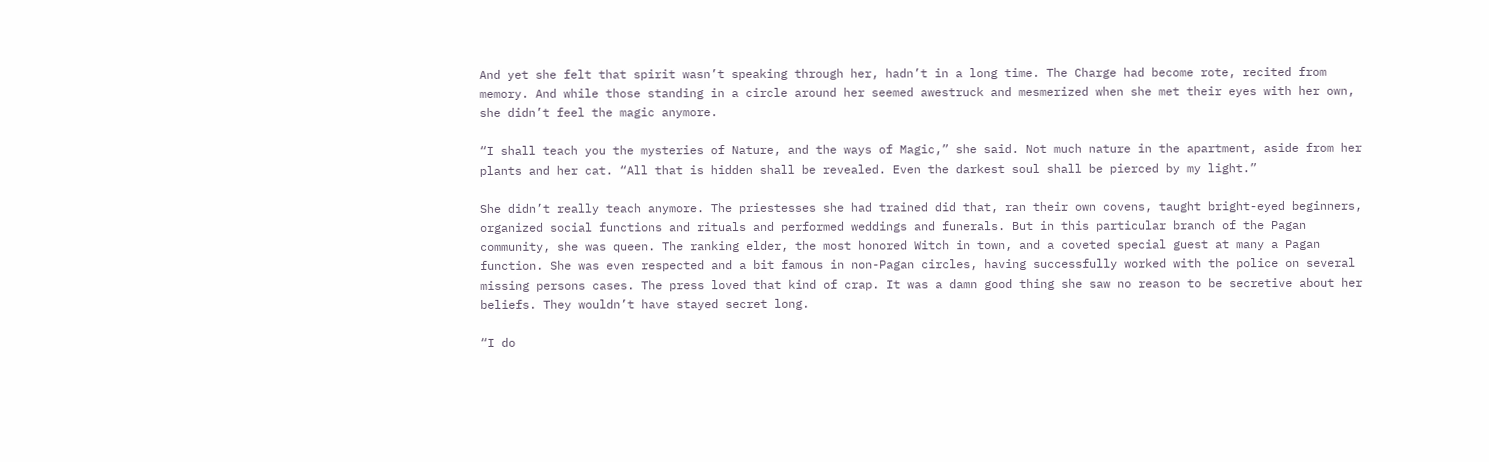And yet she felt that spirit wasn’t speaking through her, hadn’t in a long time. The Charge had become rote, recited from memory. And while those standing in a circle around her seemed awestruck and mesmerized when she met their eyes with her own, she didn’t feel the magic anymore.

“I shall teach you the mysteries of Nature, and the ways of Magic,” she said. Not much nature in the apartment, aside from her plants and her cat. “All that is hidden shall be revealed. Even the darkest soul shall be pierced by my light.”

She didn’t really teach anymore. The priestesses she had trained did that, ran their own covens, taught bright-eyed beginners, organized social functions and rituals and performed weddings and funerals. But in this particular branch of the Pagan community, she was queen. The ranking elder, the most honored Witch in town, and a coveted special guest at many a Pagan function. She was even respected and a bit famous in non-Pagan circles, having successfully worked with the police on several missing persons cases. The press loved that kind of crap. It was a damn good thing she saw no reason to be secretive about her beliefs. They wouldn’t have stayed secret long.

“I do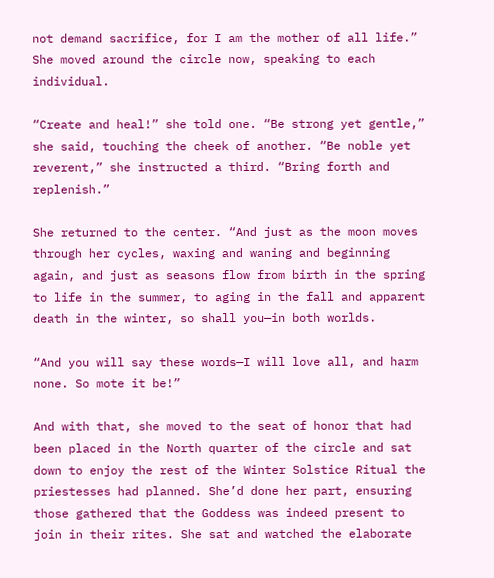not demand sacrifice, for I am the mother of all life.” She moved around the circle now, speaking to each individual.

“Create and heal!” she told one. “Be strong yet gentle,” she said, touching the cheek of another. “Be noble yet reverent,” she instructed a third. “Bring forth and replenish.”

She returned to the center. “And just as the moon moves through her cycles, waxing and waning and beginning again, and just as seasons flow from birth in the spring to life in the summer, to aging in the fall and apparent death in the winter, so shall you—in both worlds.

“And you will say these words—I will love all, and harm none. So mote it be!”

And with that, she moved to the seat of honor that had been placed in the North quarter of the circle and sat down to enjoy the rest of the Winter Solstice Ritual the priestesses had planned. She’d done her part, ensuring those gathered that the Goddess was indeed present to join in their rites. She sat and watched the elaborate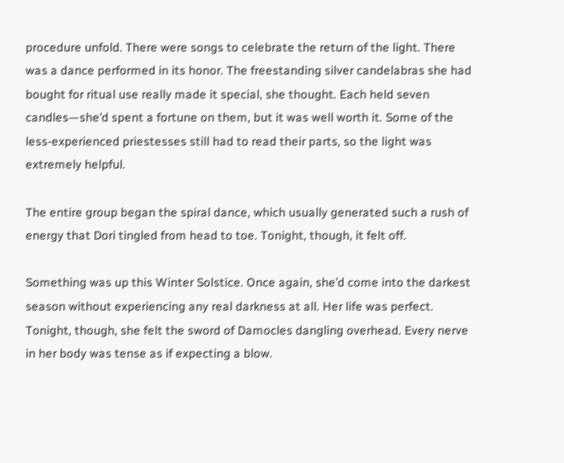procedure unfold. There were songs to celebrate the return of the light. There was a dance performed in its honor. The freestanding silver candelabras she had bought for ritual use really made it special, she thought. Each held seven candles—she’d spent a fortune on them, but it was well worth it. Some of the less-experienced priestesses still had to read their parts, so the light was extremely helpful.

The entire group began the spiral dance, which usually generated such a rush of energy that Dori tingled from head to toe. Tonight, though, it felt off.

Something was up this Winter Solstice. Once again, she’d come into the darkest season without experiencing any real darkness at all. Her life was perfect. Tonight, though, she felt the sword of Damocles dangling overhead. Every nerve in her body was tense as if expecting a blow.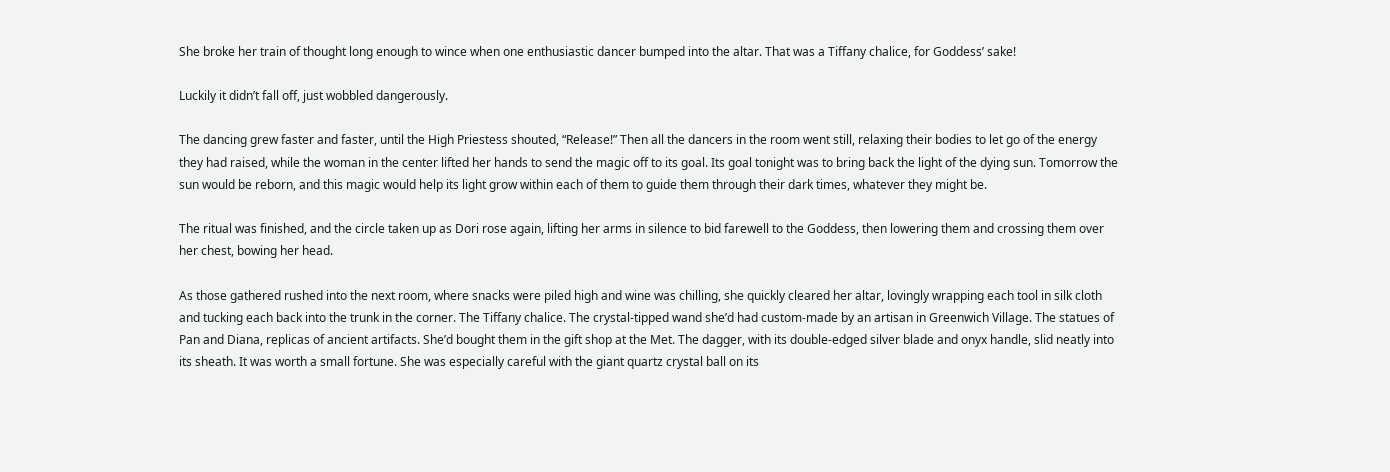She broke her train of thought long enough to wince when one enthusiastic dancer bumped into the altar. That was a Tiffany chalice, for Goddess’ sake!

Luckily it didn’t fall off, just wobbled dangerously.

The dancing grew faster and faster, until the High Priestess shouted, “Release!” Then all the dancers in the room went still, relaxing their bodies to let go of the energy they had raised, while the woman in the center lifted her hands to send the magic off to its goal. Its goal tonight was to bring back the light of the dying sun. Tomorrow the sun would be reborn, and this magic would help its light grow within each of them to guide them through their dark times, whatever they might be.

The ritual was finished, and the circle taken up as Dori rose again, lifting her arms in silence to bid farewell to the Goddess, then lowering them and crossing them over her chest, bowing her head.

As those gathered rushed into the next room, where snacks were piled high and wine was chilling, she quickly cleared her altar, lovingly wrapping each tool in silk cloth and tucking each back into the trunk in the corner. The Tiffany chalice. The crystal-tipped wand she’d had custom-made by an artisan in Greenwich Village. The statues of Pan and Diana, replicas of ancient artifacts. She’d bought them in the gift shop at the Met. The dagger, with its double-edged silver blade and onyx handle, slid neatly into its sheath. It was worth a small fortune. She was especially careful with the giant quartz crystal ball on its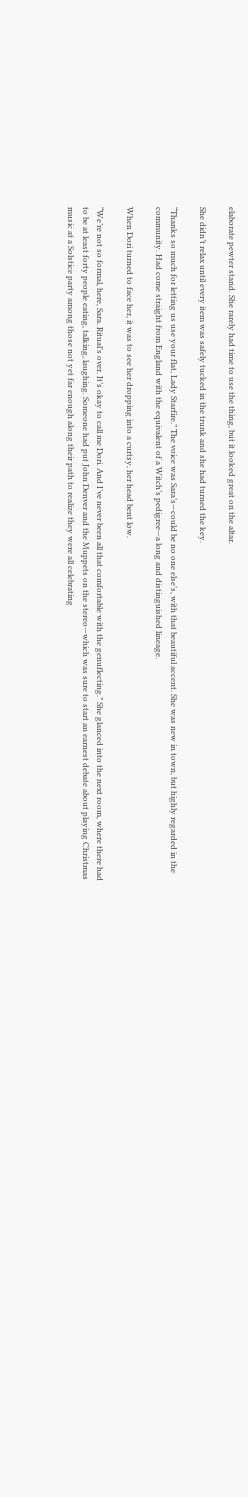elaborate pewter stand. She rarely had time to use the thing, but it looked great on the altar.

She didn’t relax until every item was safely tucked in the trunk and she had turned the key.

“Thanks so much for letting us use your flat, Lady Starfire.” The voice was Sara’s—could be no one else’s, with that beautiful accent. She was new in town, but highly regarded in the community. Had come straight from England with the equivalent of a Witch’s pedigree—a long and distinguished lineage.

When Dori turned to face her, it was to see her dropping into a curtsy, her head bent low.

“We’re not so formal, here, Sara. Ritual’s over. It’s okay to call me Dori. And I’ve never been all that comfortable with the genuflecting.” She glanced into the next room, where there had to be at least forty people eating, talking, laughing. Someone had put John Denver and the Muppets on the stereo—which was sure to start an earnest debate about playing Christmas music at a Solstice party among those not yet far enough along their path to realize they were all celebrating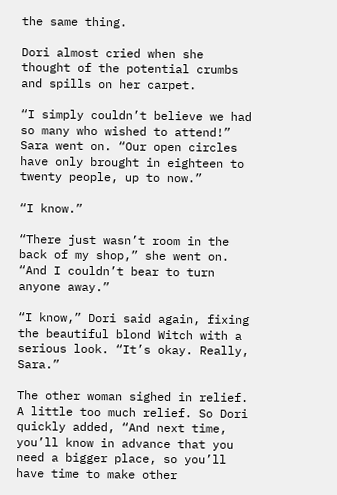the same thing.

Dori almost cried when she thought of the potential crumbs and spills on her carpet.

“I simply couldn’t believe we had so many who wished to attend!” Sara went on. “Our open circles have only brought in eighteen to twenty people, up to now.”

“I know.”

“There just wasn’t room in the back of my shop,” she went on. “And I couldn’t bear to turn anyone away.”

“I know,” Dori said again, fixing the beautiful blond Witch with a serious look. “It’s okay. Really, Sara.”

The other woman sighed in relief. A little too much relief. So Dori quickly added, “And next time, you’ll know in advance that you need a bigger place, so you’ll have time to make other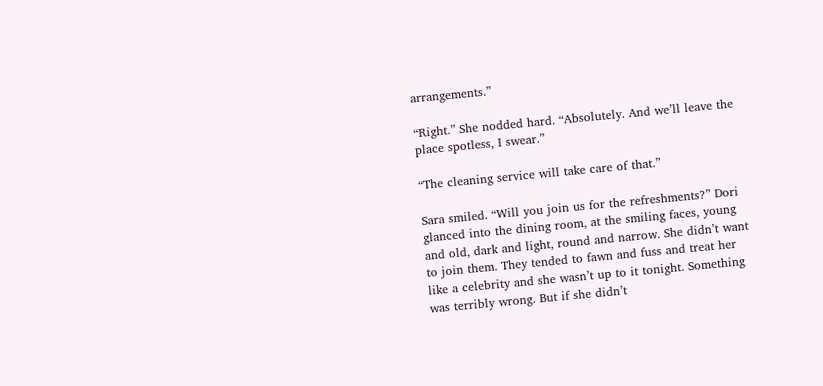arrangements.”

“Right.” She nodded hard. “Absolutely. And we’ll leave the place spotless, I swear.”

“The cleaning service will take care of that.”

Sara smiled. “Will you join us for the refreshments?” Dori glanced into the dining room, at the smiling faces, young and old, dark and light, round and narrow. She didn’t want to join them. They tended to fawn and fuss and treat her like a celebrity and she wasn’t up to it tonight. Something was terribly wrong. But if she didn’t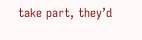take part, they’d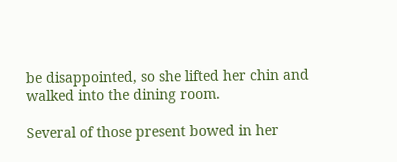be disappointed, so she lifted her chin and walked into the dining room.

Several of those present bowed in her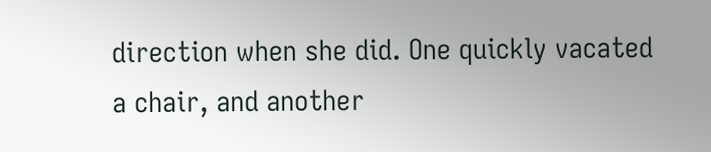direction when she did. One quickly vacated a chair, and another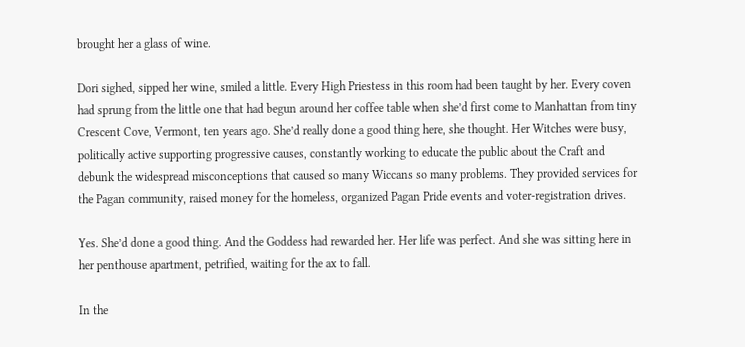brought her a glass of wine.

Dori sighed, sipped her wine, smiled a little. Every High Priestess in this room had been taught by her. Every coven had sprung from the little one that had begun around her coffee table when she’d first come to Manhattan from tiny Crescent Cove, Vermont, ten years ago. She’d really done a good thing here, she thought. Her Witches were busy, politically active supporting progressive causes, constantly working to educate the public about the Craft and debunk the widespread misconceptions that caused so many Wiccans so many problems. They provided services for the Pagan community, raised money for the homeless, organized Pagan Pride events and voter-registration drives.

Yes. She’d done a good thing. And the Goddess had rewarded her. Her life was perfect. And she was sitting here in her penthouse apartment, petrified, waiting for the ax to fall.

In the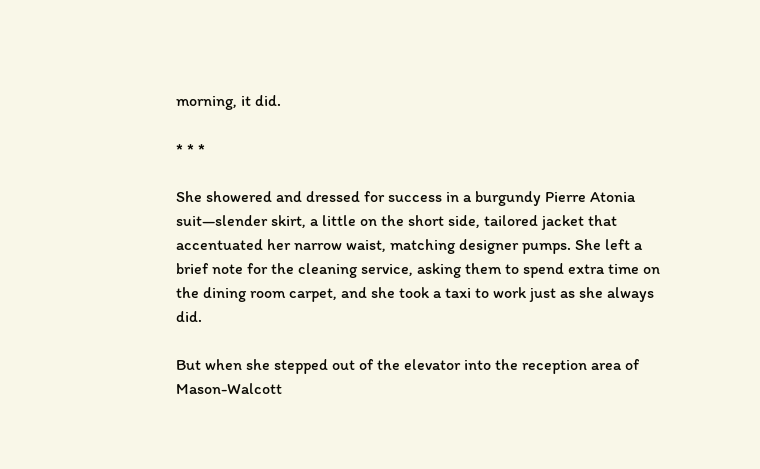morning, it did.

* * *

She showered and dressed for success in a burgundy Pierre Atonia suit—slender skirt, a little on the short side, tailored jacket that accentuated her narrow waist, matching designer pumps. She left a brief note for the cleaning service, asking them to spend extra time on the dining room carpet, and she took a taxi to work just as she always did.

But when she stepped out of the elevator into the reception area of Mason-Walcott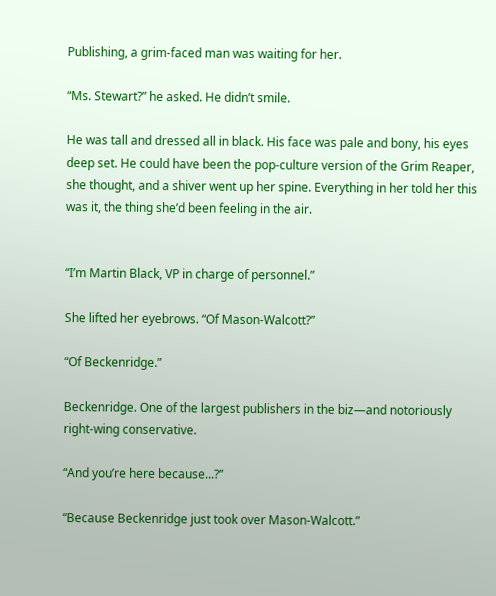Publishing, a grim-faced man was waiting for her.

“Ms. Stewart?” he asked. He didn’t smile.

He was tall and dressed all in black. His face was pale and bony, his eyes deep set. He could have been the pop-culture version of the Grim Reaper, she thought, and a shiver went up her spine. Everything in her told her this was it, the thing she’d been feeling in the air.


“I’m Martin Black, VP in charge of personnel.”

She lifted her eyebrows. “Of Mason-Walcott?”

“Of Beckenridge.”

Beckenridge. One of the largest publishers in the biz—and notoriously right-wing conservative.

“And you’re here because...?”

“Because Beckenridge just took over Mason-Walcott.”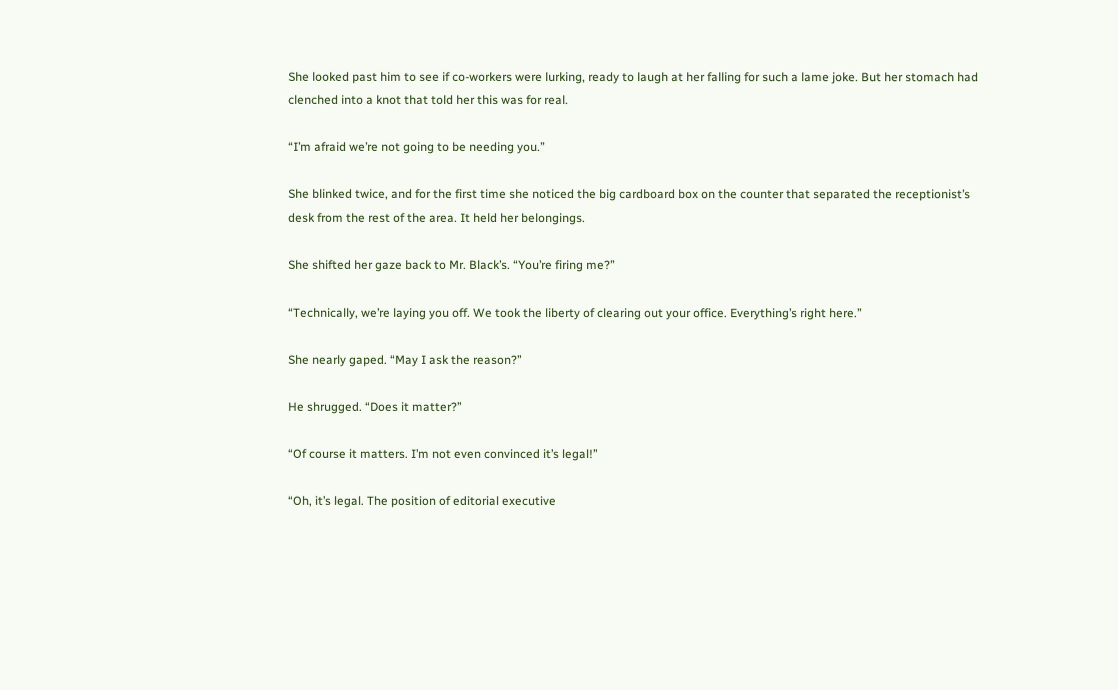She looked past him to see if co-workers were lurking, ready to laugh at her falling for such a lame joke. But her stomach had clenched into a knot that told her this was for real.

“I’m afraid we’re not going to be needing you.”

She blinked twice, and for the first time she noticed the big cardboard box on the counter that separated the receptionist’s desk from the rest of the area. It held her belongings.

She shifted her gaze back to Mr. Black’s. “You’re firing me?”

“Technically, we’re laying you off. We took the liberty of clearing out your office. Everything’s right here.”

She nearly gaped. “May I ask the reason?”

He shrugged. “Does it matter?”

“Of course it matters. I’m not even convinced it’s legal!”

“Oh, it’s legal. The position of editorial executive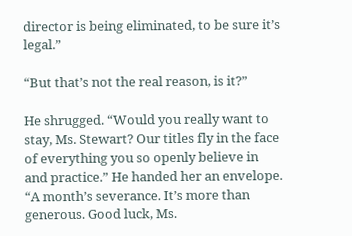director is being eliminated, to be sure it’s legal.”

“But that’s not the real reason, is it?”

He shrugged. “Would you really want to stay, Ms. Stewart? Our titles fly in the face of everything you so openly believe in and practice.” He handed her an envelope. “A month’s severance. It’s more than generous. Good luck, Ms.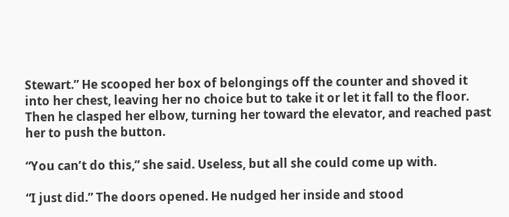Stewart.” He scooped her box of belongings off the counter and shoved it into her chest, leaving her no choice but to take it or let it fall to the floor. Then he clasped her elbow, turning her toward the elevator, and reached past her to push the button.

“You can’t do this,” she said. Useless, but all she could come up with.

“I just did.” The doors opened. He nudged her inside and stood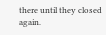there until they closed again.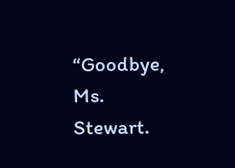“Goodbye, Ms. Stewart.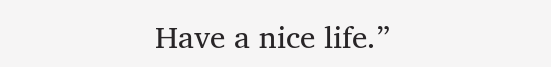Have a nice life.”